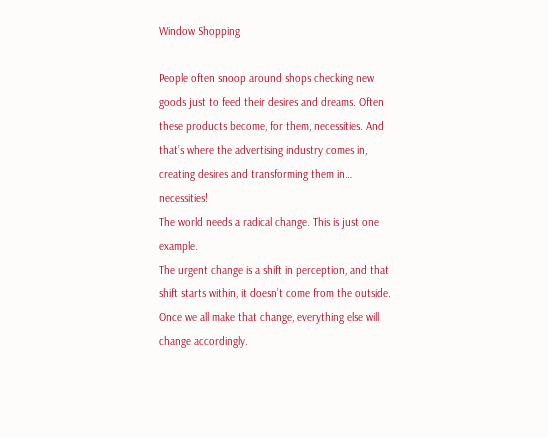Window Shopping

People often snoop around shops checking new goods just to feed their desires and dreams. Often these products become, for them, necessities. And that’s where the advertising industry comes in, creating desires and transforming them in… necessities!
The world needs a radical change. This is just one example.
The urgent change is a shift in perception, and that shift starts within, it doesn’t come from the outside. Once we all make that change, everything else will change accordingly.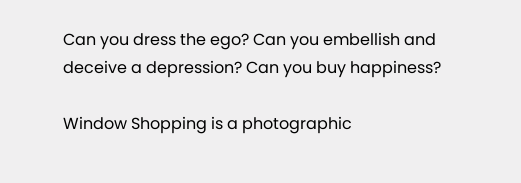Can you dress the ego? Can you embellish and deceive a depression? Can you buy happiness?

Window Shopping is a photographic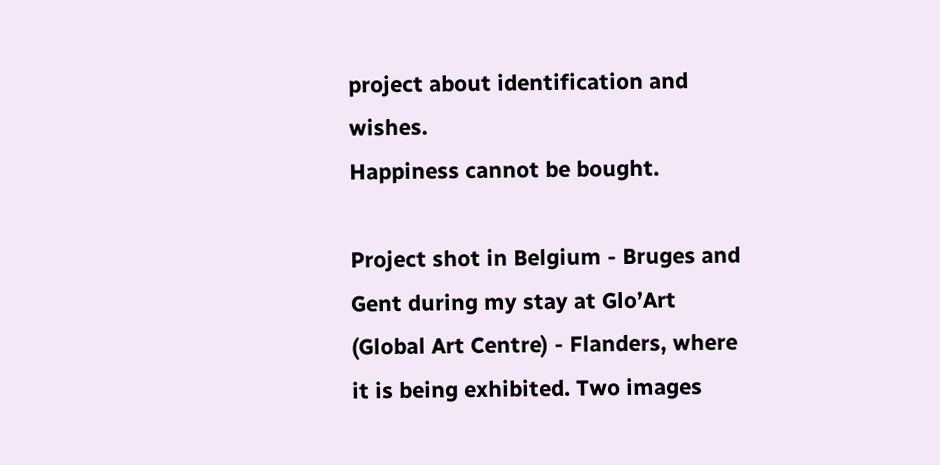project about identification and wishes.
Happiness cannot be bought.

Project shot in Belgium - Bruges and Gent during my stay at Glo’Art (Global Art Centre) - Flanders, where it is being exhibited. Two images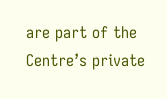are part of the Centre’s private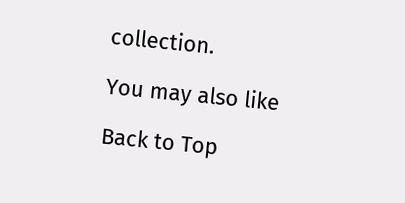collection.

You may also like

Back to Top